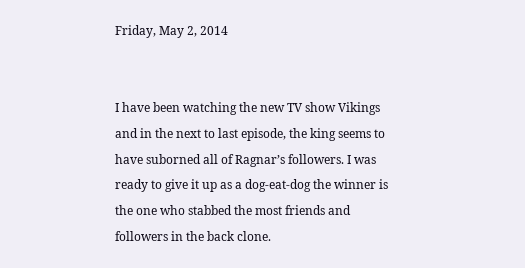Friday, May 2, 2014


I have been watching the new TV show Vikings and in the next to last episode, the king seems to have suborned all of Ragnar’s followers. I was ready to give it up as a dog-eat-dog the winner is the one who stabbed the most friends and followers in the back clone.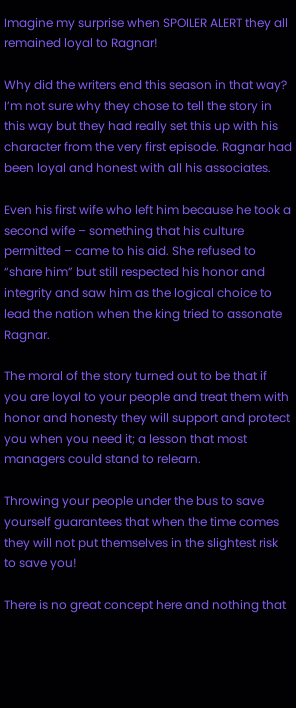Imagine my surprise when SPOILER ALERT they all remained loyal to Ragnar!

Why did the writers end this season in that way? I’m not sure why they chose to tell the story in this way but they had really set this up with his character from the very first episode. Ragnar had been loyal and honest with all his associates.

Even his first wife who left him because he took a second wife – something that his culture permitted – came to his aid. She refused to “share him” but still respected his honor and integrity and saw him as the logical choice to lead the nation when the king tried to assonate Ragnar.

The moral of the story turned out to be that if you are loyal to your people and treat them with honor and honesty they will support and protect you when you need it; a lesson that most managers could stand to relearn.

Throwing your people under the bus to save yourself guarantees that when the time comes they will not put themselves in the slightest risk to save you!

There is no great concept here and nothing that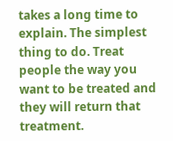takes a long time to explain. The simplest thing to do. Treat people the way you want to be treated and they will return that treatment.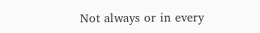Not always or in every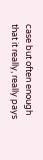case but often enough that it really, really pays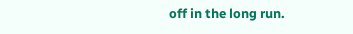off in the long run.